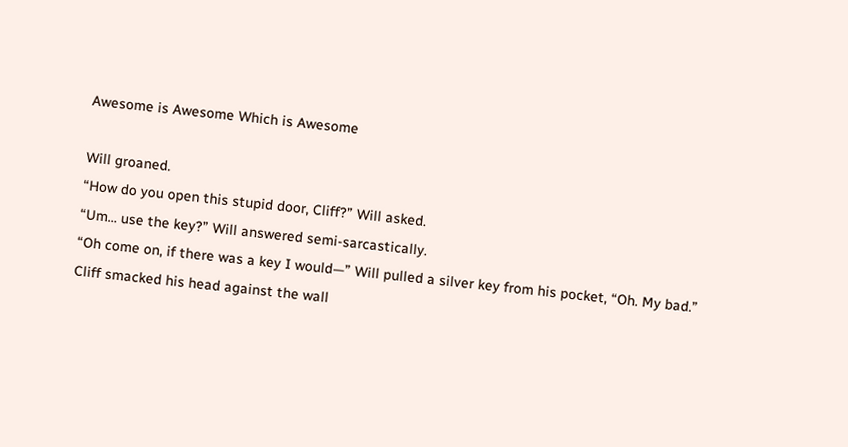Awesome is Awesome Which is Awesome

Will groaned.
“How do you open this stupid door, Cliff?” Will asked.
“Um… use the key?” Will answered semi-sarcastically.
“Oh come on, if there was a key I would—” Will pulled a silver key from his pocket, “Oh. My bad.”
Cliff smacked his head against the wall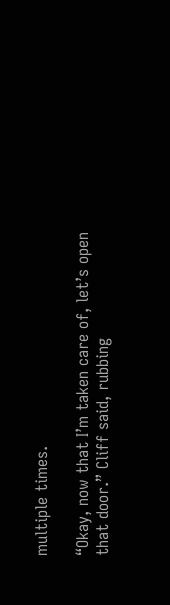multiple times.

“Okay, now that I’m taken care of, let’s open that door.” Cliff said, rubbing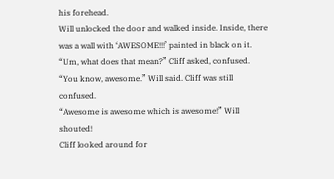his forehead.
Will unlocked the door and walked inside. Inside, there was a wall with ‘AWESOME!!!’ painted in black on it.
“Um, what does that mean?” Cliff asked, confused.
“You know, awesome.” Will said. Cliff was still confused.
“Awesome is awesome which is awesome!” Will shouted!
Cliff looked around for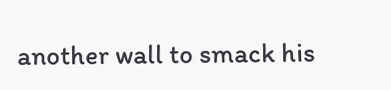another wall to smack his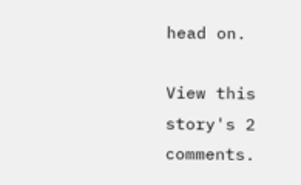head on.

View this story's 2 comments.